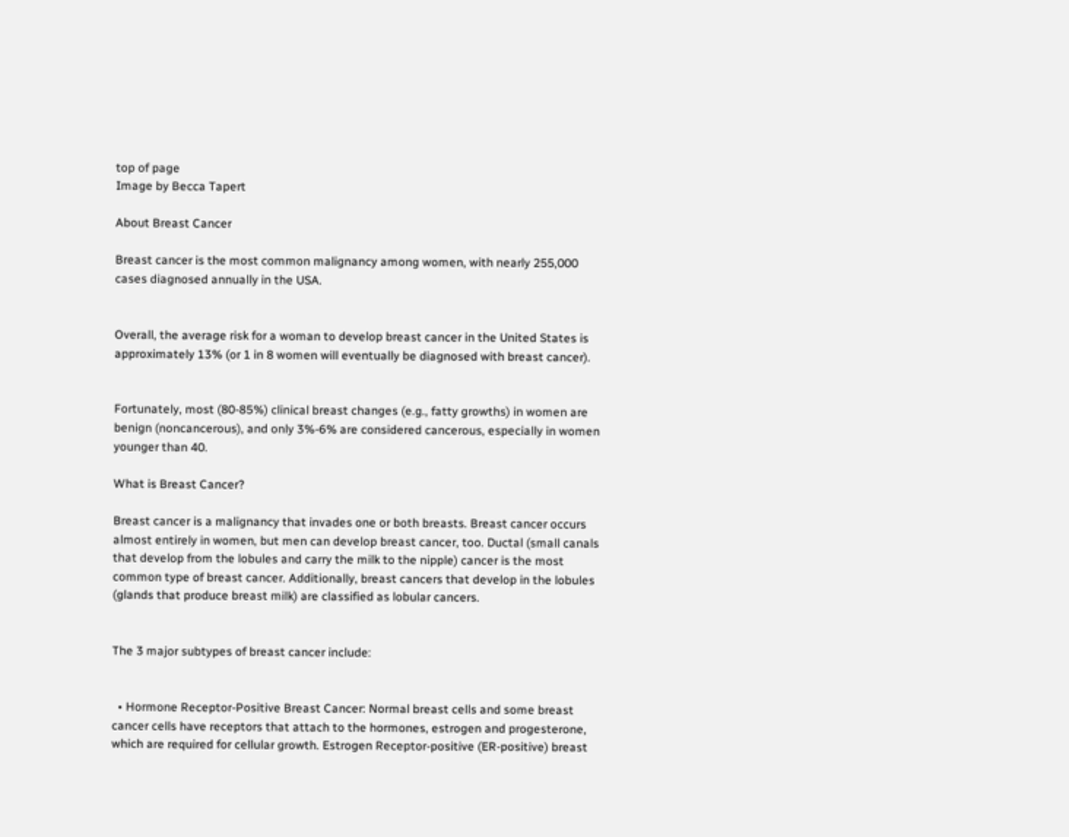top of page
Image by Becca Tapert

About Breast Cancer

Breast cancer is the most common malignancy among women, with nearly 255,000 cases diagnosed annually in the USA.


Overall, the average risk for a woman to develop breast cancer in the United States is approximately 13% (or 1 in 8 women will eventually be diagnosed with breast cancer).


Fortunately, most (80-85%) clinical breast changes (e.g., fatty growths) in women are benign (noncancerous), and only 3%-6% are considered cancerous, especially in women younger than 40.

What is Breast Cancer?

Breast cancer is a malignancy that invades one or both breasts. Breast cancer occurs almost entirely in women, but men can develop breast cancer, too. Ductal (small canals that develop from the lobules and carry the milk to the nipple) cancer is the most common type of breast cancer. Additionally, breast cancers that develop in the lobules (glands that produce breast milk) are classified as lobular cancers.


The 3 major subtypes of breast cancer include:


  • Hormone Receptor-Positive Breast Cancer: Normal breast cells and some breast cancer cells have receptors that attach to the hormones, estrogen and progesterone, which are required for cellular growth. Estrogen Receptor-positive (ER-positive) breast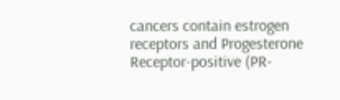cancers contain estrogen receptors and Progesterone Receptor-positive (PR-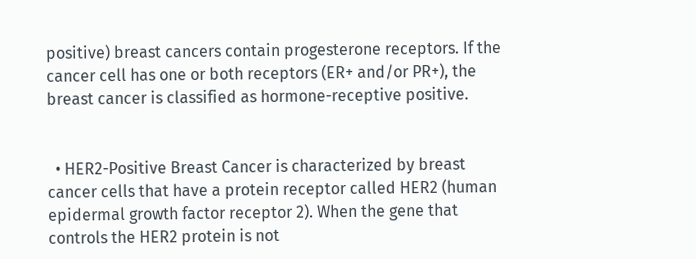positive) breast cancers contain progesterone receptors. If the cancer cell has one or both receptors (ER+ and/or PR+), the breast cancer is classified as hormone-receptive positive.


  • HER2-Positive Breast Cancer is characterized by breast cancer cells that have a protein receptor called HER2 (human epidermal growth factor receptor 2). When the gene that controls the HER2 protein is not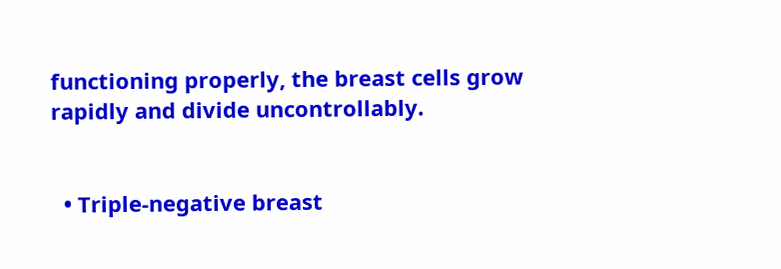functioning properly, the breast cells grow rapidly and divide uncontrollably.


  • Triple-negative breast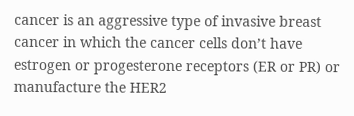cancer is an aggressive type of invasive breast cancer in which the cancer cells don’t have estrogen or progesterone receptors (ER or PR) or manufacture the HER2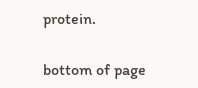protein.

bottom of page